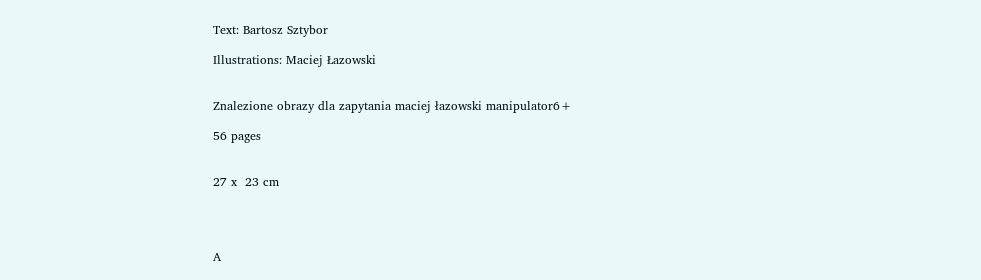Text: Bartosz Sztybor

Illustrations: Maciej Łazowski


Znalezione obrazy dla zapytania maciej łazowski manipulator6+

56 pages


27 x  23 cm




A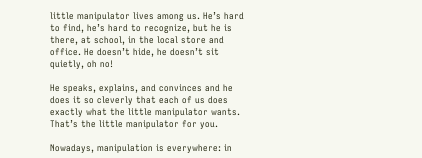little manipulator lives among us. He’s hard to find, he’s hard to recognize, but he is there, at school, in the local store and office. He doesn’t hide, he doesn’t sit quietly, oh no!

He speaks, explains, and convinces and he does it so cleverly that each of us does exactly what the little manipulator wants. That’s the little manipulator for you.

Nowadays, manipulation is everywhere: in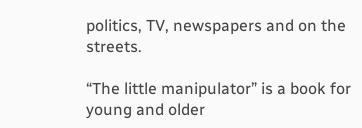politics, TV, newspapers and on the streets.

“The little manipulator” is a book for young and older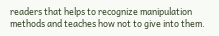readers that helps to recognize manipulation methods and teaches how not to give into them.